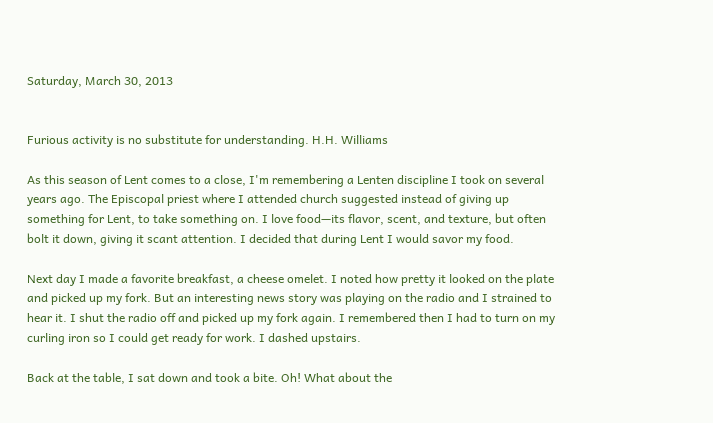Saturday, March 30, 2013


Furious activity is no substitute for understanding. H.H. Williams

As this season of Lent comes to a close, I'm remembering a Lenten discipline I took on several years ago. The Episcopal priest where I attended church suggested instead of giving up something for Lent, to take something on. I love food—its flavor, scent, and texture, but often bolt it down, giving it scant attention. I decided that during Lent I would savor my food.

Next day I made a favorite breakfast, a cheese omelet. I noted how pretty it looked on the plate and picked up my fork. But an interesting news story was playing on the radio and I strained to hear it. I shut the radio off and picked up my fork again. I remembered then I had to turn on my curling iron so I could get ready for work. I dashed upstairs.

Back at the table, I sat down and took a bite. Oh! What about the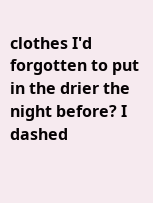clothes I'd forgotten to put in the drier the night before? I dashed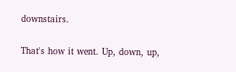downstairs.

That's how it went. Up, down, up,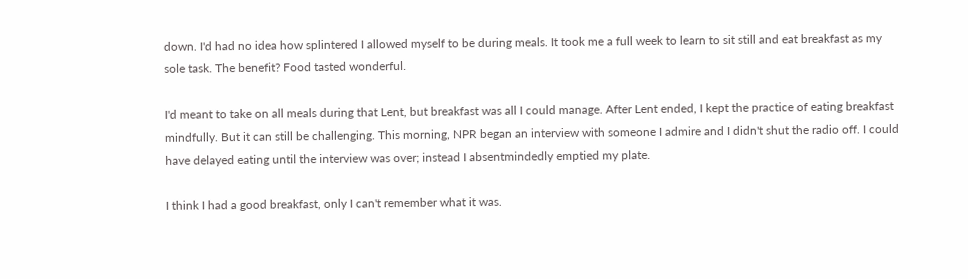down. I'd had no idea how splintered I allowed myself to be during meals. It took me a full week to learn to sit still and eat breakfast as my sole task. The benefit? Food tasted wonderful.

I'd meant to take on all meals during that Lent, but breakfast was all I could manage. After Lent ended, I kept the practice of eating breakfast mindfully. But it can still be challenging. This morning, NPR began an interview with someone I admire and I didn't shut the radio off. I could have delayed eating until the interview was over; instead I absentmindedly emptied my plate.

I think I had a good breakfast, only I can't remember what it was.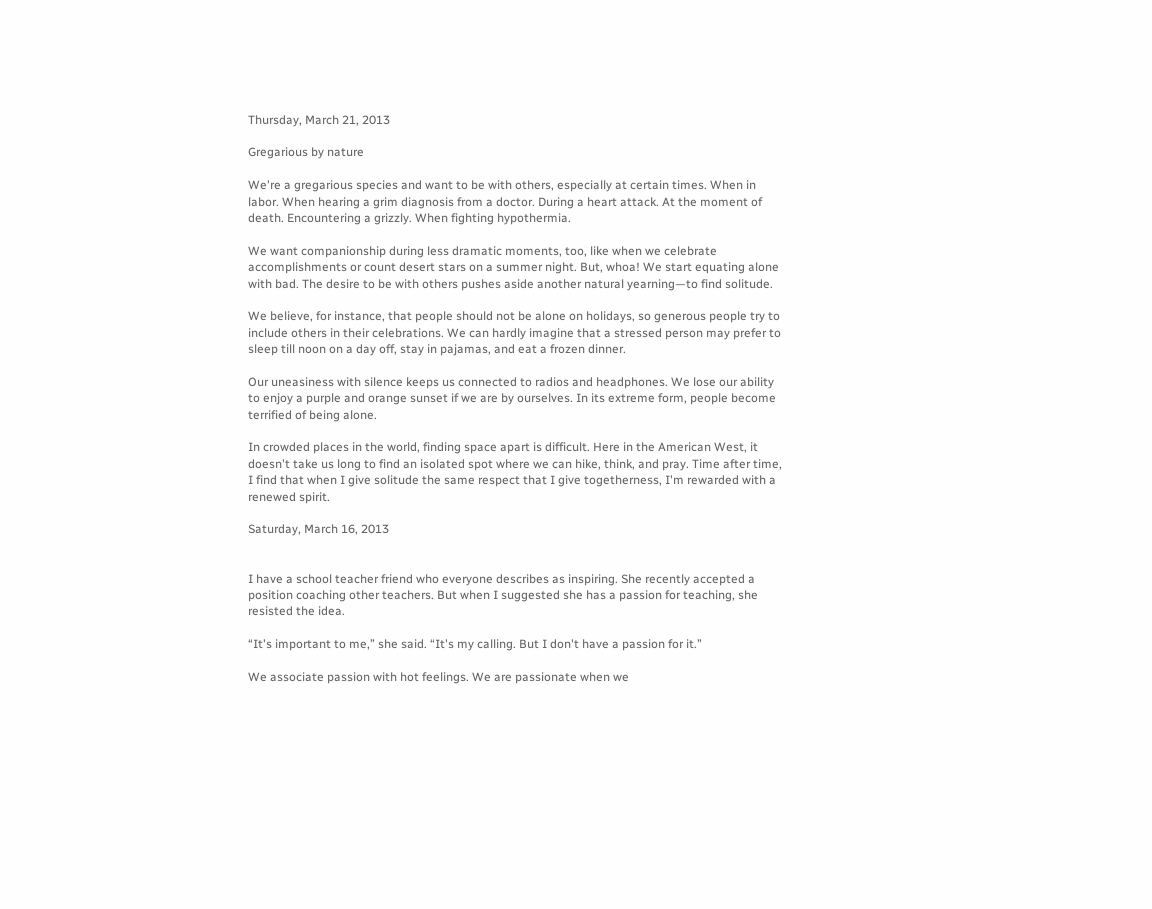Thursday, March 21, 2013

Gregarious by nature

We're a gregarious species and want to be with others, especially at certain times. When in labor. When hearing a grim diagnosis from a doctor. During a heart attack. At the moment of death. Encountering a grizzly. When fighting hypothermia.

We want companionship during less dramatic moments, too, like when we celebrate accomplishments or count desert stars on a summer night. But, whoa! We start equating alone with bad. The desire to be with others pushes aside another natural yearning—to find solitude.

We believe, for instance, that people should not be alone on holidays, so generous people try to include others in their celebrations. We can hardly imagine that a stressed person may prefer to sleep till noon on a day off, stay in pajamas, and eat a frozen dinner.

Our uneasiness with silence keeps us connected to radios and headphones. We lose our ability to enjoy a purple and orange sunset if we are by ourselves. In its extreme form, people become terrified of being alone.

In crowded places in the world, finding space apart is difficult. Here in the American West, it doesn't take us long to find an isolated spot where we can hike, think, and pray. Time after time, I find that when I give solitude the same respect that I give togetherness, I'm rewarded with a renewed spirit.

Saturday, March 16, 2013


I have a school teacher friend who everyone describes as inspiring. She recently accepted a position coaching other teachers. But when I suggested she has a passion for teaching, she resisted the idea.

“It's important to me,” she said. “It's my calling. But I don't have a passion for it.”

We associate passion with hot feelings. We are passionate when we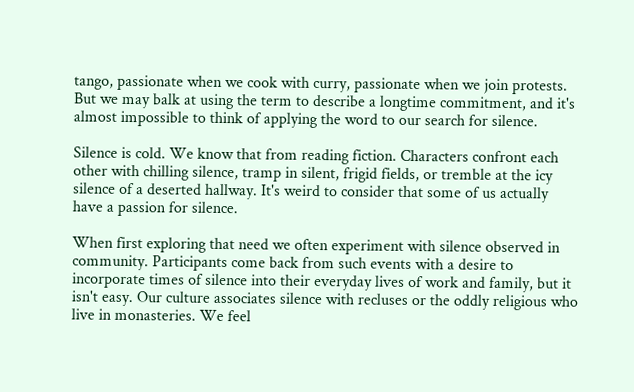tango, passionate when we cook with curry, passionate when we join protests. But we may balk at using the term to describe a longtime commitment, and it's almost impossible to think of applying the word to our search for silence.

Silence is cold. We know that from reading fiction. Characters confront each other with chilling silence, tramp in silent, frigid fields, or tremble at the icy silence of a deserted hallway. It's weird to consider that some of us actually have a passion for silence.

When first exploring that need we often experiment with silence observed in community. Participants come back from such events with a desire to incorporate times of silence into their everyday lives of work and family, but it isn't easy. Our culture associates silence with recluses or the oddly religious who live in monasteries. We feel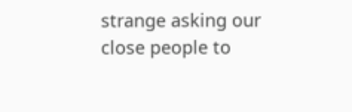strange asking our close people to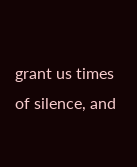grant us times of silence, and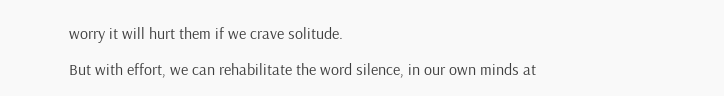worry it will hurt them if we crave solitude.

But with effort, we can rehabilitate the word silence, in our own minds at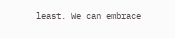least. We can embrace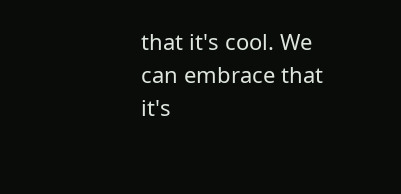that it's cool. We can embrace that it's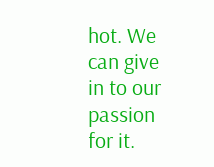hot. We can give in to our passion for it.